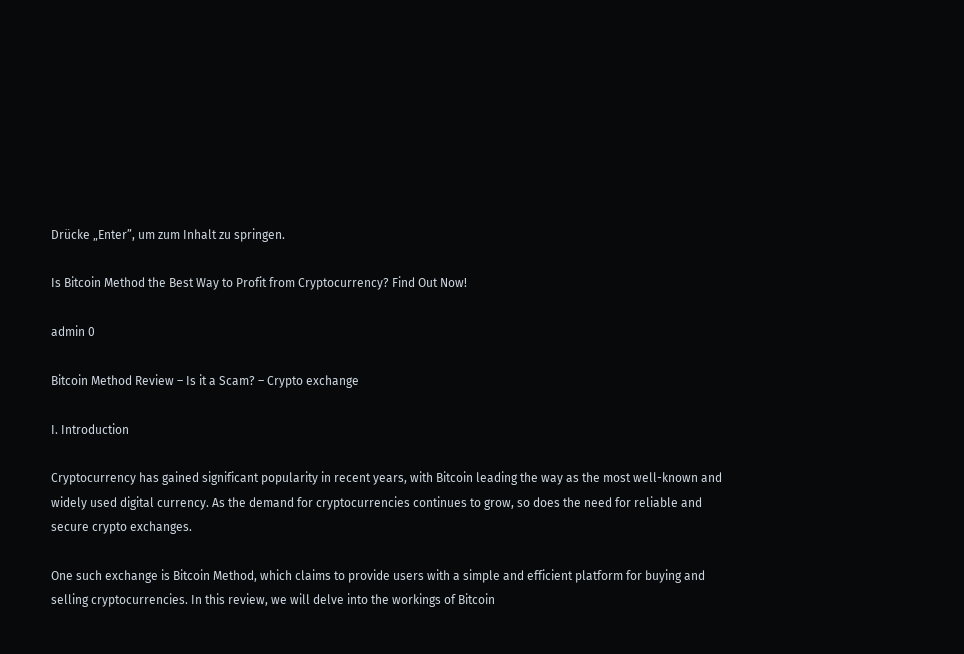Drücke „Enter”, um zum Inhalt zu springen.

Is Bitcoin Method the Best Way to Profit from Cryptocurrency? Find Out Now!

admin 0

Bitcoin Method Review – Is it a Scam? – Crypto exchange

I. Introduction

Cryptocurrency has gained significant popularity in recent years, with Bitcoin leading the way as the most well-known and widely used digital currency. As the demand for cryptocurrencies continues to grow, so does the need for reliable and secure crypto exchanges.

One such exchange is Bitcoin Method, which claims to provide users with a simple and efficient platform for buying and selling cryptocurrencies. In this review, we will delve into the workings of Bitcoin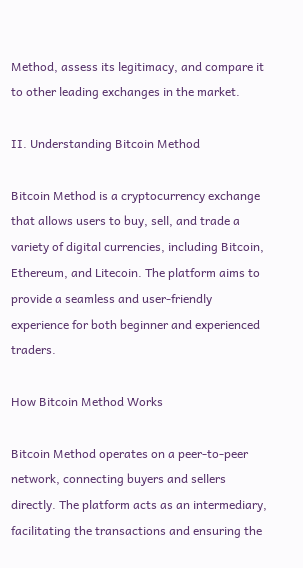Method, assess its legitimacy, and compare it to other leading exchanges in the market.

II. Understanding Bitcoin Method

Bitcoin Method is a cryptocurrency exchange that allows users to buy, sell, and trade a variety of digital currencies, including Bitcoin, Ethereum, and Litecoin. The platform aims to provide a seamless and user-friendly experience for both beginner and experienced traders.

How Bitcoin Method Works

Bitcoin Method operates on a peer-to-peer network, connecting buyers and sellers directly. The platform acts as an intermediary, facilitating the transactions and ensuring the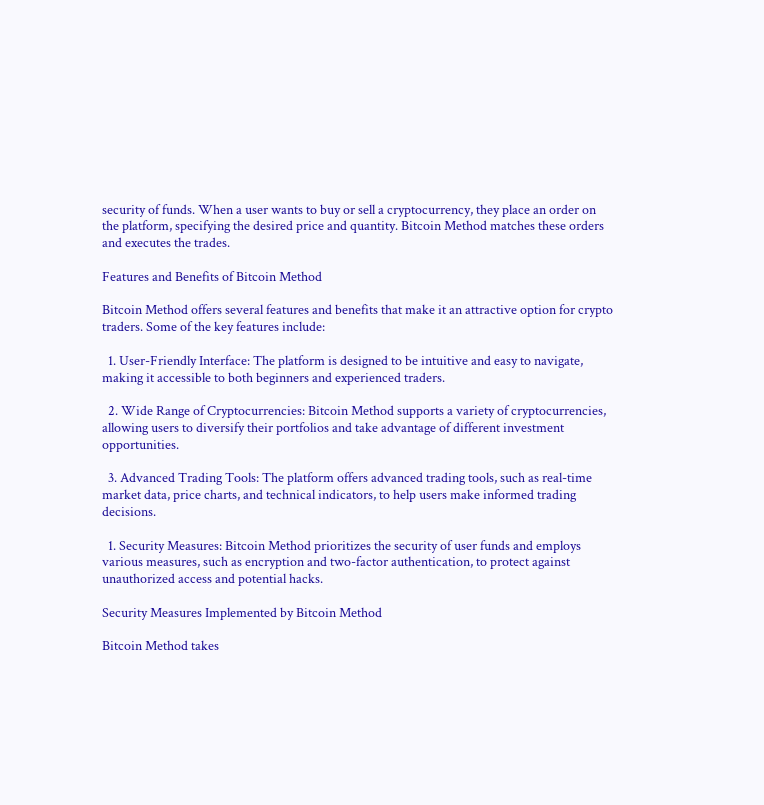security of funds. When a user wants to buy or sell a cryptocurrency, they place an order on the platform, specifying the desired price and quantity. Bitcoin Method matches these orders and executes the trades.

Features and Benefits of Bitcoin Method

Bitcoin Method offers several features and benefits that make it an attractive option for crypto traders. Some of the key features include:

  1. User-Friendly Interface: The platform is designed to be intuitive and easy to navigate, making it accessible to both beginners and experienced traders.

  2. Wide Range of Cryptocurrencies: Bitcoin Method supports a variety of cryptocurrencies, allowing users to diversify their portfolios and take advantage of different investment opportunities.

  3. Advanced Trading Tools: The platform offers advanced trading tools, such as real-time market data, price charts, and technical indicators, to help users make informed trading decisions.

  1. Security Measures: Bitcoin Method prioritizes the security of user funds and employs various measures, such as encryption and two-factor authentication, to protect against unauthorized access and potential hacks.

Security Measures Implemented by Bitcoin Method

Bitcoin Method takes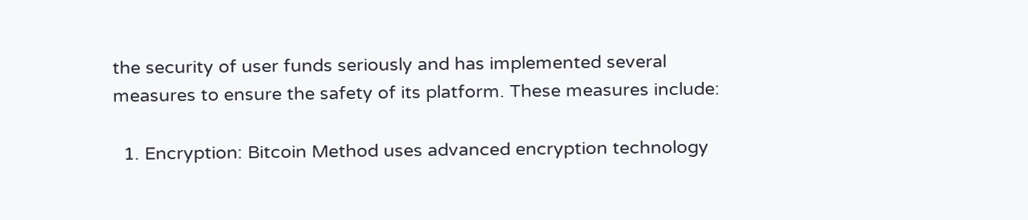the security of user funds seriously and has implemented several measures to ensure the safety of its platform. These measures include:

  1. Encryption: Bitcoin Method uses advanced encryption technology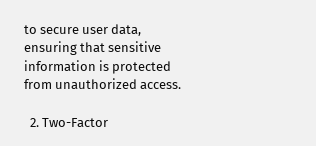to secure user data, ensuring that sensitive information is protected from unauthorized access.

  2. Two-Factor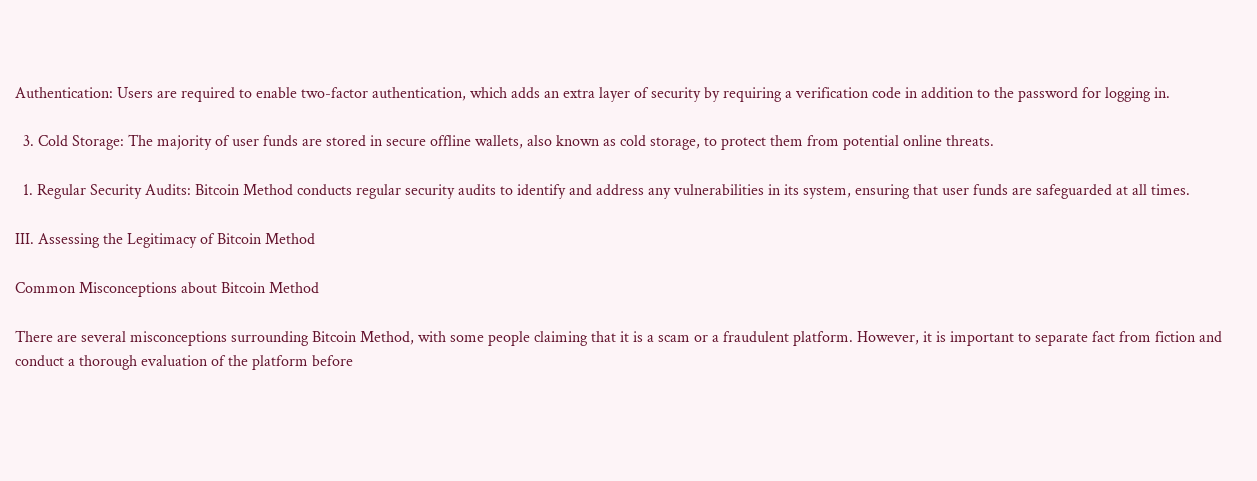Authentication: Users are required to enable two-factor authentication, which adds an extra layer of security by requiring a verification code in addition to the password for logging in.

  3. Cold Storage: The majority of user funds are stored in secure offline wallets, also known as cold storage, to protect them from potential online threats.

  1. Regular Security Audits: Bitcoin Method conducts regular security audits to identify and address any vulnerabilities in its system, ensuring that user funds are safeguarded at all times.

III. Assessing the Legitimacy of Bitcoin Method

Common Misconceptions about Bitcoin Method

There are several misconceptions surrounding Bitcoin Method, with some people claiming that it is a scam or a fraudulent platform. However, it is important to separate fact from fiction and conduct a thorough evaluation of the platform before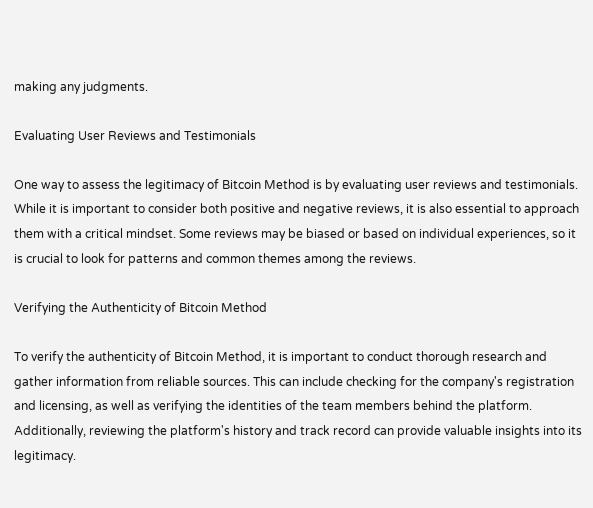making any judgments.

Evaluating User Reviews and Testimonials

One way to assess the legitimacy of Bitcoin Method is by evaluating user reviews and testimonials. While it is important to consider both positive and negative reviews, it is also essential to approach them with a critical mindset. Some reviews may be biased or based on individual experiences, so it is crucial to look for patterns and common themes among the reviews.

Verifying the Authenticity of Bitcoin Method

To verify the authenticity of Bitcoin Method, it is important to conduct thorough research and gather information from reliable sources. This can include checking for the company's registration and licensing, as well as verifying the identities of the team members behind the platform. Additionally, reviewing the platform's history and track record can provide valuable insights into its legitimacy.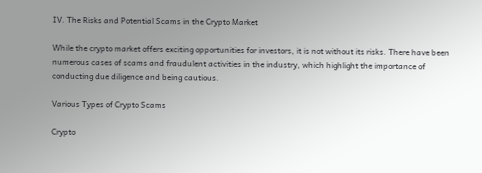IV. The Risks and Potential Scams in the Crypto Market

While the crypto market offers exciting opportunities for investors, it is not without its risks. There have been numerous cases of scams and fraudulent activities in the industry, which highlight the importance of conducting due diligence and being cautious.

Various Types of Crypto Scams

Crypto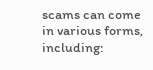scams can come in various forms, including: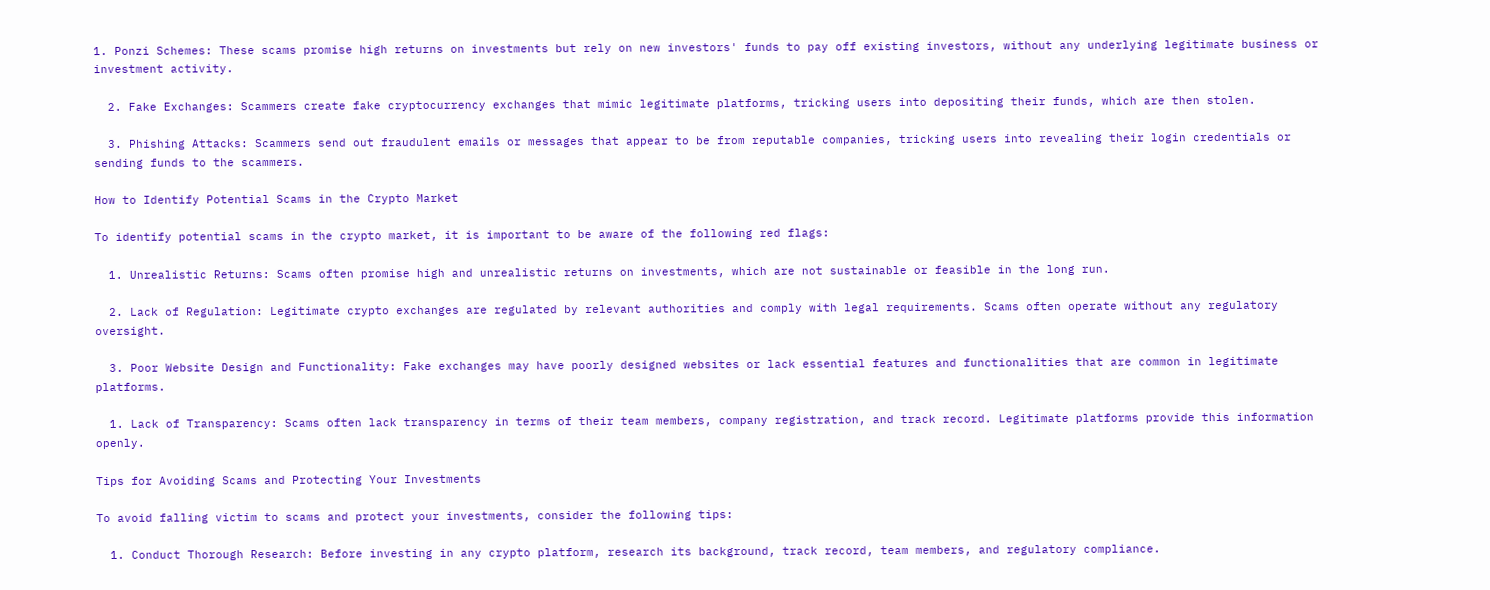1. Ponzi Schemes: These scams promise high returns on investments but rely on new investors' funds to pay off existing investors, without any underlying legitimate business or investment activity.

  2. Fake Exchanges: Scammers create fake cryptocurrency exchanges that mimic legitimate platforms, tricking users into depositing their funds, which are then stolen.

  3. Phishing Attacks: Scammers send out fraudulent emails or messages that appear to be from reputable companies, tricking users into revealing their login credentials or sending funds to the scammers.

How to Identify Potential Scams in the Crypto Market

To identify potential scams in the crypto market, it is important to be aware of the following red flags:

  1. Unrealistic Returns: Scams often promise high and unrealistic returns on investments, which are not sustainable or feasible in the long run.

  2. Lack of Regulation: Legitimate crypto exchanges are regulated by relevant authorities and comply with legal requirements. Scams often operate without any regulatory oversight.

  3. Poor Website Design and Functionality: Fake exchanges may have poorly designed websites or lack essential features and functionalities that are common in legitimate platforms.

  1. Lack of Transparency: Scams often lack transparency in terms of their team members, company registration, and track record. Legitimate platforms provide this information openly.

Tips for Avoiding Scams and Protecting Your Investments

To avoid falling victim to scams and protect your investments, consider the following tips:

  1. Conduct Thorough Research: Before investing in any crypto platform, research its background, track record, team members, and regulatory compliance.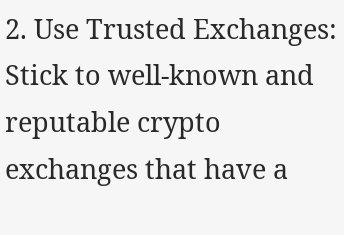2. Use Trusted Exchanges: Stick to well-known and reputable crypto exchanges that have a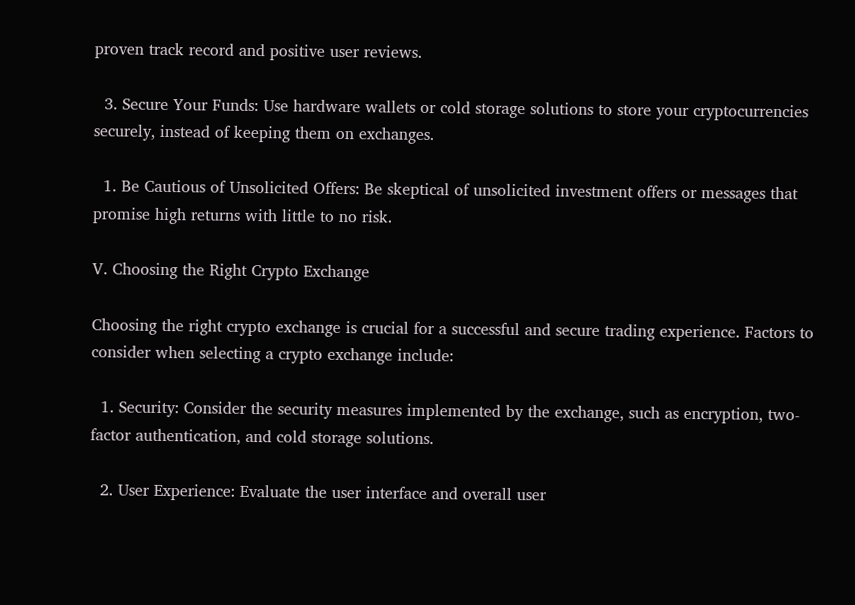proven track record and positive user reviews.

  3. Secure Your Funds: Use hardware wallets or cold storage solutions to store your cryptocurrencies securely, instead of keeping them on exchanges.

  1. Be Cautious of Unsolicited Offers: Be skeptical of unsolicited investment offers or messages that promise high returns with little to no risk.

V. Choosing the Right Crypto Exchange

Choosing the right crypto exchange is crucial for a successful and secure trading experience. Factors to consider when selecting a crypto exchange include:

  1. Security: Consider the security measures implemented by the exchange, such as encryption, two-factor authentication, and cold storage solutions.

  2. User Experience: Evaluate the user interface and overall user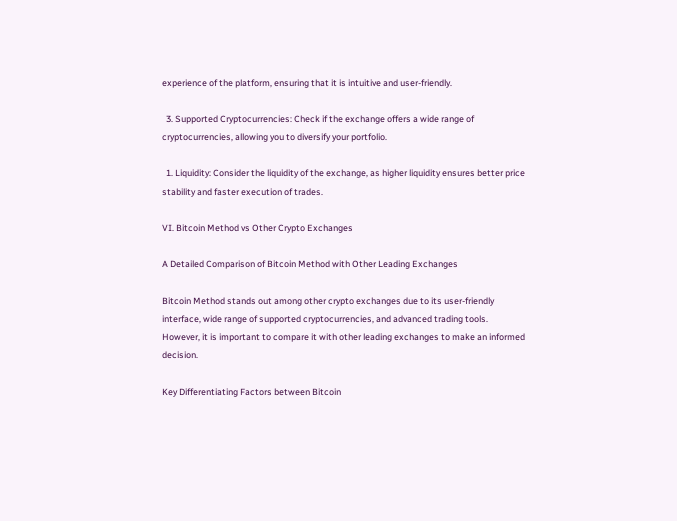experience of the platform, ensuring that it is intuitive and user-friendly.

  3. Supported Cryptocurrencies: Check if the exchange offers a wide range of cryptocurrencies, allowing you to diversify your portfolio.

  1. Liquidity: Consider the liquidity of the exchange, as higher liquidity ensures better price stability and faster execution of trades.

VI. Bitcoin Method vs Other Crypto Exchanges

A Detailed Comparison of Bitcoin Method with Other Leading Exchanges

Bitcoin Method stands out among other crypto exchanges due to its user-friendly interface, wide range of supported cryptocurrencies, and advanced trading tools. However, it is important to compare it with other leading exchanges to make an informed decision.

Key Differentiating Factors between Bitcoin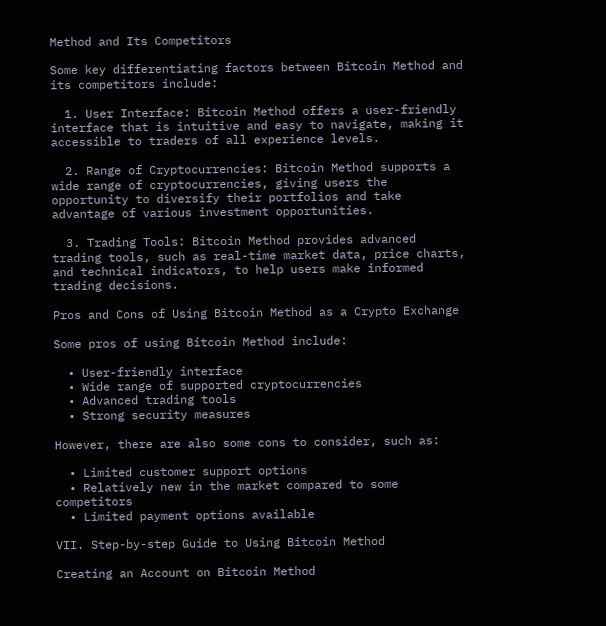Method and Its Competitors

Some key differentiating factors between Bitcoin Method and its competitors include:

  1. User Interface: Bitcoin Method offers a user-friendly interface that is intuitive and easy to navigate, making it accessible to traders of all experience levels.

  2. Range of Cryptocurrencies: Bitcoin Method supports a wide range of cryptocurrencies, giving users the opportunity to diversify their portfolios and take advantage of various investment opportunities.

  3. Trading Tools: Bitcoin Method provides advanced trading tools, such as real-time market data, price charts, and technical indicators, to help users make informed trading decisions.

Pros and Cons of Using Bitcoin Method as a Crypto Exchange

Some pros of using Bitcoin Method include:

  • User-friendly interface
  • Wide range of supported cryptocurrencies
  • Advanced trading tools
  • Strong security measures

However, there are also some cons to consider, such as:

  • Limited customer support options
  • Relatively new in the market compared to some competitors
  • Limited payment options available

VII. Step-by-step Guide to Using Bitcoin Method

Creating an Account on Bitcoin Method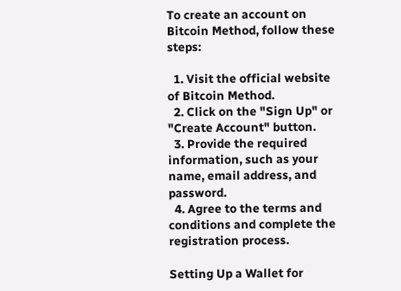To create an account on Bitcoin Method, follow these steps:

  1. Visit the official website of Bitcoin Method.
  2. Click on the "Sign Up" or "Create Account" button.
  3. Provide the required information, such as your name, email address, and password.
  4. Agree to the terms and conditions and complete the registration process.

Setting Up a Wallet for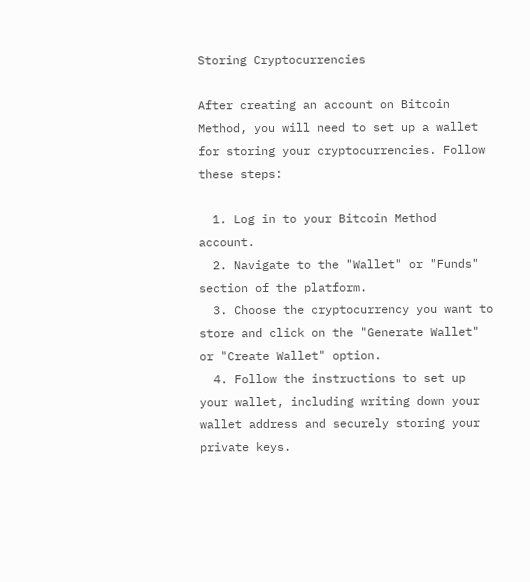Storing Cryptocurrencies

After creating an account on Bitcoin Method, you will need to set up a wallet for storing your cryptocurrencies. Follow these steps:

  1. Log in to your Bitcoin Method account.
  2. Navigate to the "Wallet" or "Funds" section of the platform.
  3. Choose the cryptocurrency you want to store and click on the "Generate Wallet" or "Create Wallet" option.
  4. Follow the instructions to set up your wallet, including writing down your wallet address and securely storing your private keys.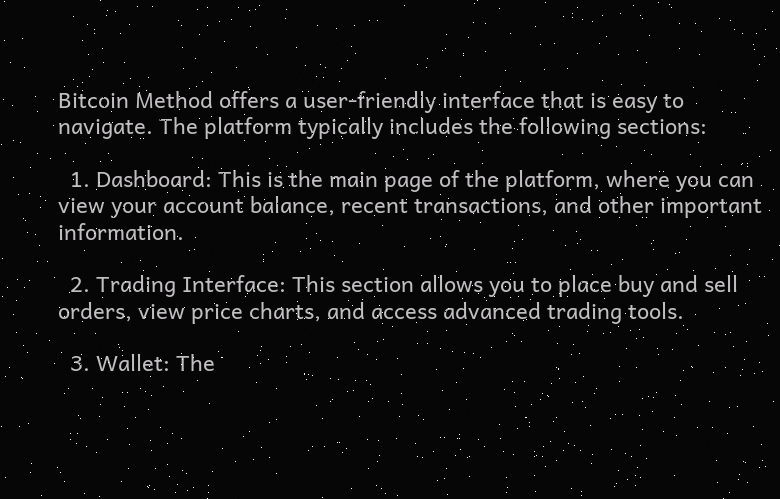Bitcoin Method offers a user-friendly interface that is easy to navigate. The platform typically includes the following sections:

  1. Dashboard: This is the main page of the platform, where you can view your account balance, recent transactions, and other important information.

  2. Trading Interface: This section allows you to place buy and sell orders, view price charts, and access advanced trading tools.

  3. Wallet: The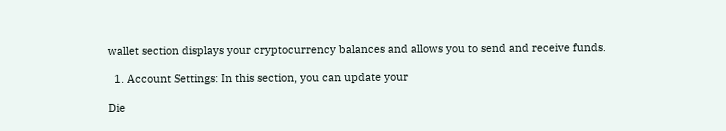wallet section displays your cryptocurrency balances and allows you to send and receive funds.

  1. Account Settings: In this section, you can update your

Die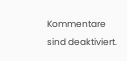Kommentare sind deaktiviert.